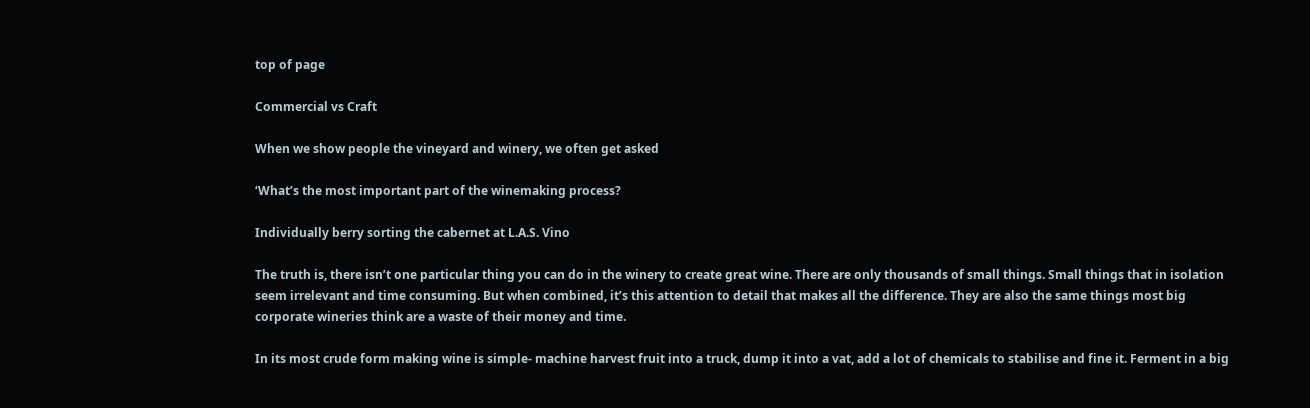top of page

Commercial vs Craft

When we show people the vineyard and winery, we often get asked

‘What’s the most important part of the winemaking process?

Individually berry sorting the cabernet at L.A.S. Vino

The truth is, there isn’t one particular thing you can do in the winery to create great wine. There are only thousands of small things. Small things that in isolation seem irrelevant and time consuming. But when combined, it’s this attention to detail that makes all the difference. They are also the same things most big corporate wineries think are a waste of their money and time.

In its most crude form making wine is simple- machine harvest fruit into a truck, dump it into a vat, add a lot of chemicals to stabilise and fine it. Ferment in a big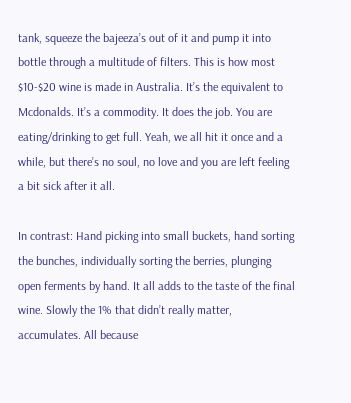tank, squeeze the bajeeza’s out of it and pump it into bottle through a multitude of filters. This is how most $10-$20 wine is made in Australia. It’s the equivalent to Mcdonalds. It’s a commodity. It does the job. You are eating/drinking to get full. Yeah, we all hit it once and a while, but there’s no soul, no love and you are left feeling a bit sick after it all.

In contrast: Hand picking into small buckets, hand sorting the bunches, individually sorting the berries, plunging open ferments by hand. It all adds to the taste of the final wine. Slowly the 1% that didn’t really matter, accumulates. All because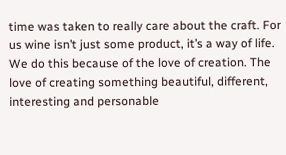time was taken to really care about the craft. For us wine isn’t just some product, it’s a way of life. We do this because of the love of creation. The love of creating something beautiful, different, interesting and personable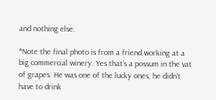and nothing else.

*Note the final photo is from a friend working at a big commercial winery. Yes that’s a possum in the vat of grapes. He was one of the lucky ones, he didn’t have to drink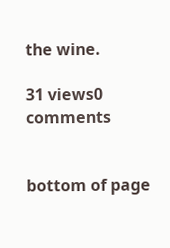the wine.

31 views0 comments


bottom of page